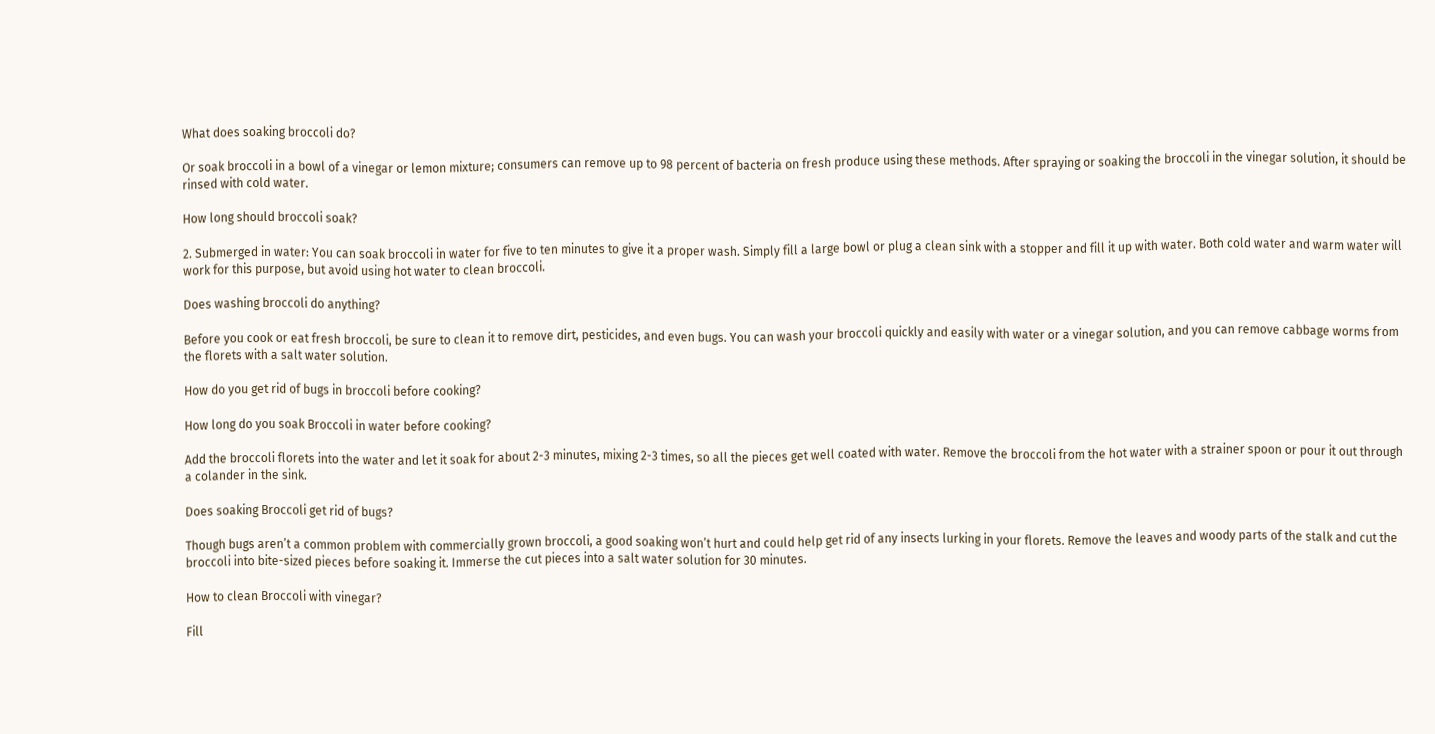What does soaking broccoli do?

Or soak broccoli in a bowl of a vinegar or lemon mixture; consumers can remove up to 98 percent of bacteria on fresh produce using these methods. After spraying or soaking the broccoli in the vinegar solution, it should be rinsed with cold water.

How long should broccoli soak?

2. Submerged in water: You can soak broccoli in water for five to ten minutes to give it a proper wash. Simply fill a large bowl or plug a clean sink with a stopper and fill it up with water. Both cold water and warm water will work for this purpose, but avoid using hot water to clean broccoli.

Does washing broccoli do anything?

Before you cook or eat fresh broccoli, be sure to clean it to remove dirt, pesticides, and even bugs. You can wash your broccoli quickly and easily with water or a vinegar solution, and you can remove cabbage worms from the florets with a salt water solution.

How do you get rid of bugs in broccoli before cooking?

How long do you soak Broccoli in water before cooking?

Add the broccoli florets into the water and let it soak for about 2-3 minutes, mixing 2-3 times, so all the pieces get well coated with water. Remove the broccoli from the hot water with a strainer spoon or pour it out through a colander in the sink.

Does soaking Broccoli get rid of bugs?

Though bugs aren’t a common problem with commercially grown broccoli, a good soaking won’t hurt and could help get rid of any insects lurking in your florets. Remove the leaves and woody parts of the stalk and cut the broccoli into bite-sized pieces before soaking it. Immerse the cut pieces into a salt water solution for 30 minutes.

How to clean Broccoli with vinegar?

Fill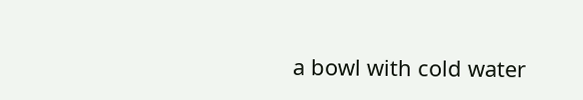a bowl with cold water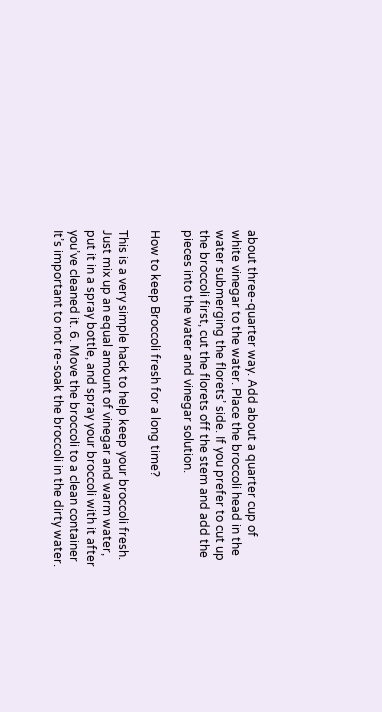about three-quarter way. Add about a quarter cup of white vinegar to the water. Place the broccoli head in the water submerging the florets’ side. If you prefer to cut up the broccoli first, cut the florets off the stem and add the pieces into the water and vinegar solution.

How to keep Broccoli fresh for a long time?

This is a very simple hack to help keep your broccoli fresh. Just mix up an equal amount of vinegar and warm water, put it in a spray bottle, and spray your broccoli with it after you’ve cleaned it. 6. Move the broccoli to a clean container It’s important to not re-soak the broccoli in the dirty water.